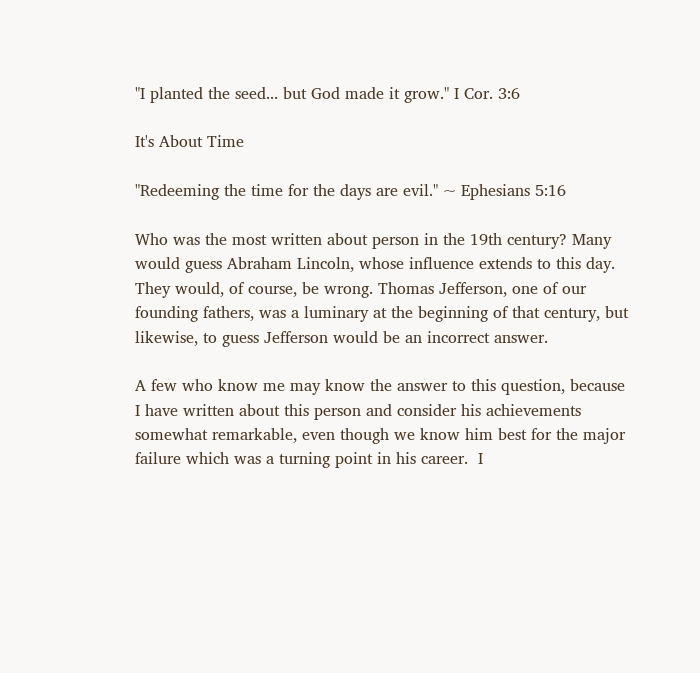"I planted the seed... but God made it grow." I Cor. 3:6

It's About Time

"Redeeming the time for the days are evil." ~ Ephesians 5:16

Who was the most written about person in the 19th century? Many would guess Abraham Lincoln, whose influence extends to this day.  They would, of course, be wrong. Thomas Jefferson, one of our founding fathers, was a luminary at the beginning of that century, but likewise, to guess Jefferson would be an incorrect answer.

A few who know me may know the answer to this question, because I have written about this person and consider his achievements somewhat remarkable, even though we know him best for the major failure which was a turning point in his career.  I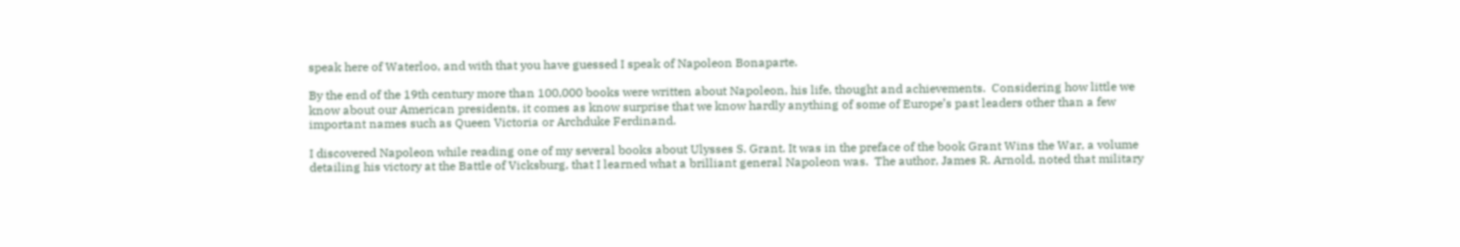speak here of Waterloo, and with that you have guessed I speak of Napoleon Bonaparte.

By the end of the 19th century more than 100,000 books were written about Napoleon, his life, thought and achievements.  Considering how little we know about our American presidents, it comes as know surprise that we know hardly anything of some of Europe’s past leaders other than a few important names such as Queen Victoria or Archduke Ferdinand.

I discovered Napoleon while reading one of my several books about Ulysses S. Grant. It was in the preface of the book Grant Wins the War, a volume detailing his victory at the Battle of Vicksburg, that I learned what a brilliant general Napoleon was.  The author, James R. Arnold, noted that military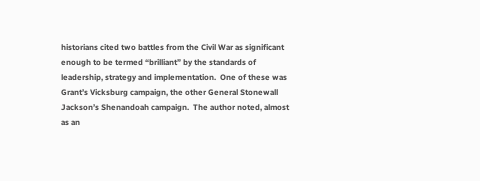historians cited two battles from the Civil War as significant enough to be termed “brilliant” by the standards of leadership, strategy and implementation.  One of these was Grant’s Vicksburg campaign, the other General Stonewall Jackson’s Shenandoah campaign.  The author noted, almost as an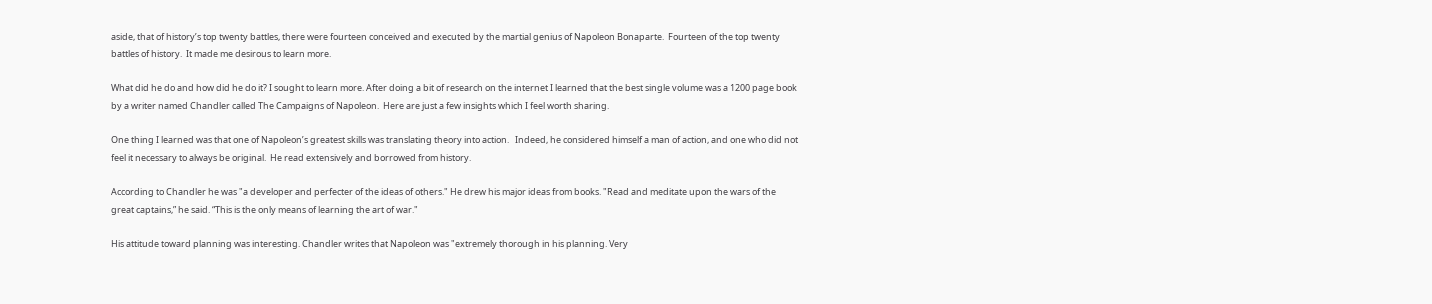aside, that of history’s top twenty battles, there were fourteen conceived and executed by the martial genius of Napoleon Bonaparte.  Fourteen of the top twenty battles of history.  It made me desirous to learn more.

What did he do and how did he do it? I sought to learn more. After doing a bit of research on the internet I learned that the best single volume was a 1200 page book by a writer named Chandler called The Campaigns of Napoleon.  Here are just a few insights which I feel worth sharing.

One thing I learned was that one of Napoleon’s greatest skills was translating theory into action.   Indeed, he considered himself a man of action, and one who did not feel it necessary to always be original.  He read extensively and borrowed from history.

According to Chandler he was "a developer and perfecter of the ideas of others." He drew his major ideas from books. "Read and meditate upon the wars of the great captains,” he said. “This is the only means of learning the art of war."

His attitude toward planning was interesting. Chandler writes that Napoleon was "extremely thorough in his planning. Very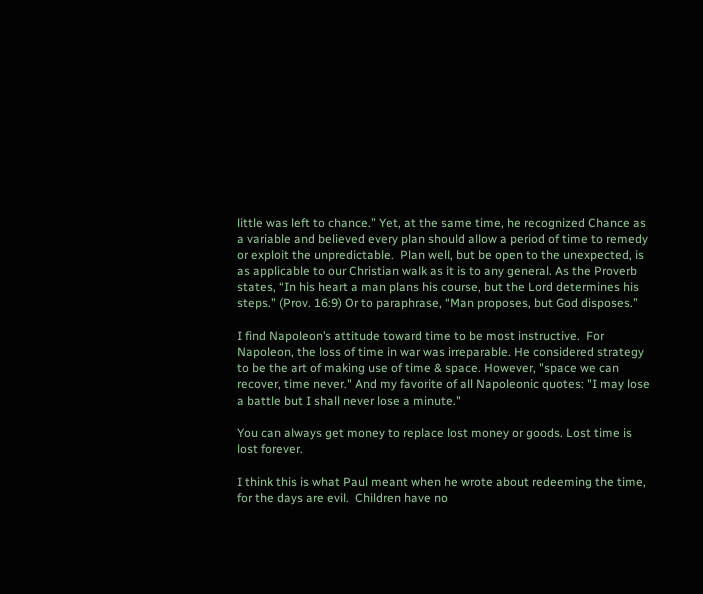little was left to chance.” Yet, at the same time, he recognized Chance as a variable and believed every plan should allow a period of time to remedy or exploit the unpredictable.  Plan well, but be open to the unexpected, is as applicable to our Christian walk as it is to any general. As the Proverb states, “In his heart a man plans his course, but the Lord determines his steps.” (Prov. 16:9) Or to paraphrase, “Man proposes, but God disposes.”

I find Napoleon’s attitude toward time to be most instructive.  For Napoleon, the loss of time in war was irreparable. He considered strategy to be the art of making use of time & space. However, "space we can recover, time never." And my favorite of all Napoleonic quotes: "I may lose a battle but I shall never lose a minute."

You can always get money to replace lost money or goods. Lost time is lost forever.

I think this is what Paul meant when he wrote about redeeming the time, for the days are evil.  Children have no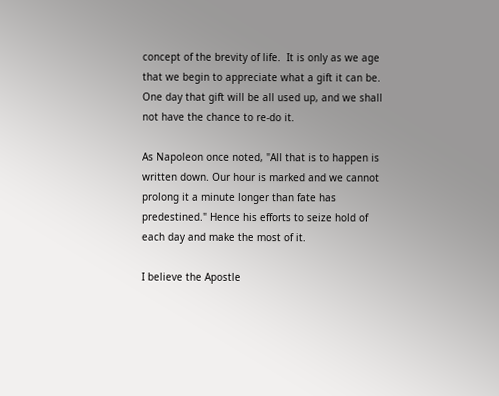concept of the brevity of life.  It is only as we age that we begin to appreciate what a gift it can be.  One day that gift will be all used up, and we shall not have the chance to re-do it.

As Napoleon once noted, "All that is to happen is written down. Our hour is marked and we cannot prolong it a minute longer than fate has predestined." Hence his efforts to seize hold of each day and make the most of it.

I believe the Apostle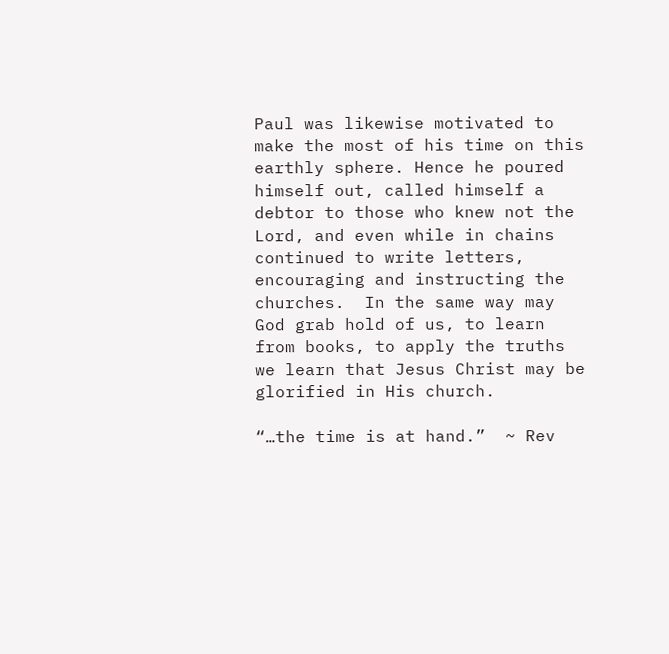Paul was likewise motivated to make the most of his time on this earthly sphere. Hence he poured himself out, called himself a debtor to those who knew not the Lord, and even while in chains continued to write letters, encouraging and instructing the churches.  In the same way may God grab hold of us, to learn from books, to apply the truths we learn that Jesus Christ may be glorified in His church.

“…the time is at hand.”  ~ Rev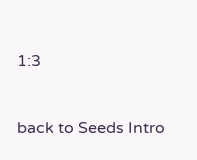1:3


back to Seeds Intro